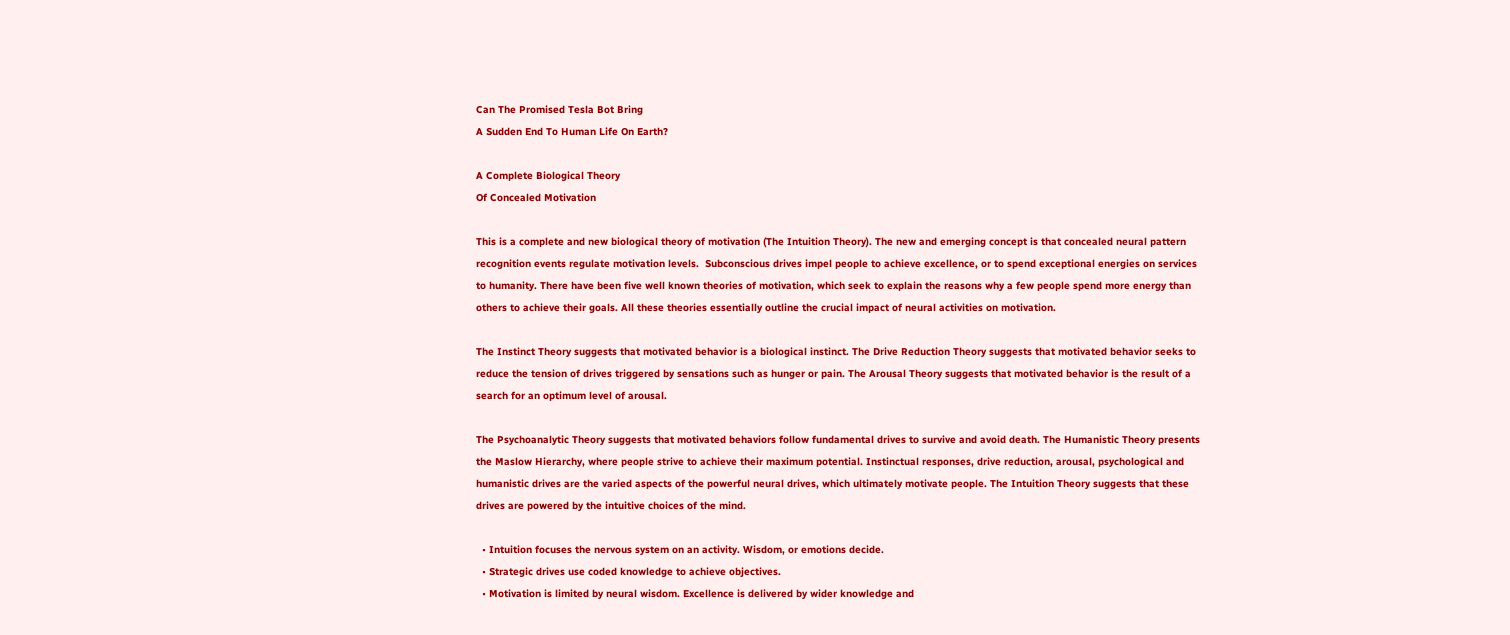Can The Promised Tesla Bot Bring
A Sudden End To Human Life On Earth?

A Complete Biological Theory
Of Concealed Motivation

This is a complete and new biological theory of motivation (The Intuition Theory). The new and emerging concept is that concealed neural pattern recognition events regulate motivation levels.  Subconscious drives impel people to achieve excellence, or to spend exceptional energies on services to humanity. There have been five well known theories of motivation, which seek to explain the reasons why a few people spend more energy than others to achieve their goals. All these theories essentially outline the crucial impact of neural activities on motivation.

The Instinct Theory suggests that motivated behavior is a biological instinct. The Drive Reduction Theory suggests that motivated behavior seeks to reduce the tension of drives triggered by sensations such as hunger or pain. The Arousal Theory suggests that motivated behavior is the result of a search for an optimum level of arousal.

The Psychoanalytic Theory suggests that motivated behaviors follow fundamental drives to survive and avoid death. The Humanistic Theory presents the Maslow Hierarchy, where people strive to achieve their maximum potential. Instinctual responses, drive reduction, arousal, psychological and humanistic drives are the varied aspects of the powerful neural drives, which ultimately motivate people. The Intuition Theory suggests that these drives are powered by the intuitive choices of the mind.

  • Intuition focuses the nervous system on an activity. Wisdom, or emotions decide.
  • Strategic drives use coded knowledge to achieve objectives.
  • Motivation is limited by neural wisdom. Excellence is delivered by wider knowledge and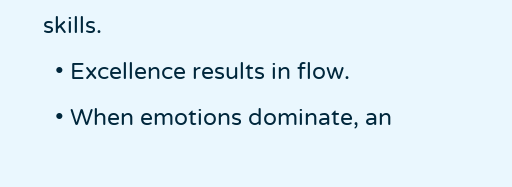skills.
  • Excellence results in flow.
  • When emotions dominate, an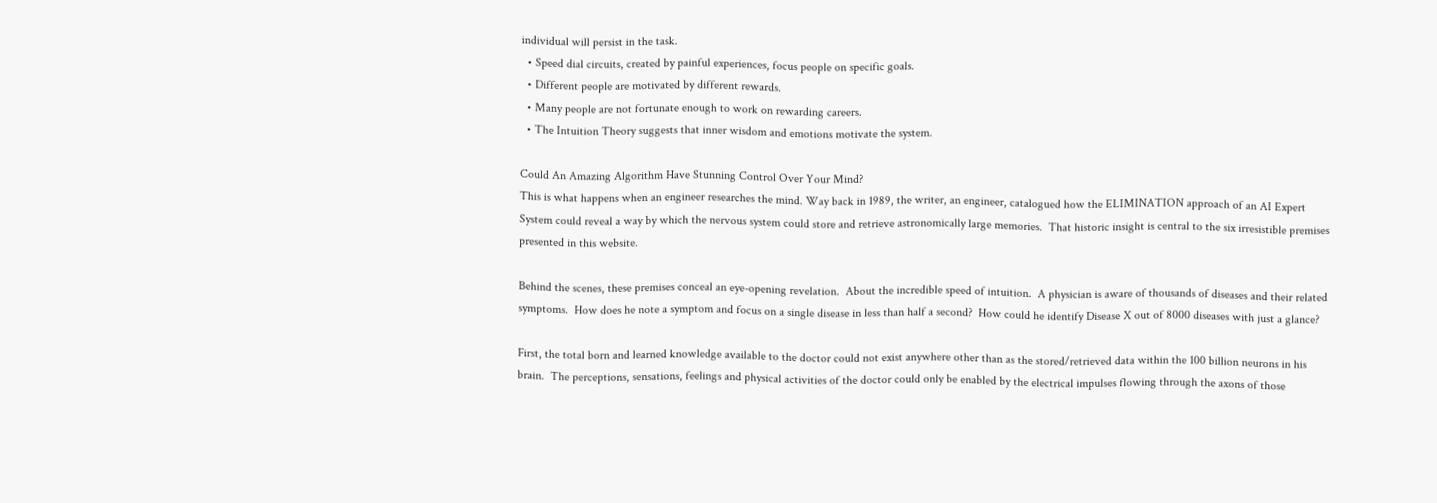individual will persist in the task.
  • Speed dial circuits, created by painful experiences, focus people on specific goals.
  • Different people are motivated by different rewards.
  • Many people are not fortunate enough to work on rewarding careers.
  • The Intuition Theory suggests that inner wisdom and emotions motivate the system.

Could An Amazing Algorithm Have Stunning Control Over Your Mind?
This is what happens when an engineer researches the mind. Way back in 1989, the writer, an engineer, catalogued how the ELIMINATION approach of an AI Expert System could reveal a way by which the nervous system could store and retrieve astronomically large memories.  That historic insight is central to the six irresistible premises presented in this website.

Behind the scenes, these premises conceal an eye-opening revelation.  About the incredible speed of intuition.  A physician is aware of thousands of diseases and their related symptoms.  How does he note a symptom and focus on a single disease in less than half a second?  How could he identify Disease X out of 8000 diseases with just a glance?

First, the total born and learned knowledge available to the doctor could not exist anywhere other than as the stored/retrieved data within the 100 billion neurons in his brain.  The perceptions, sensations, feelings and physical activities of the doctor could only be enabled by the electrical impulses flowing through the axons of those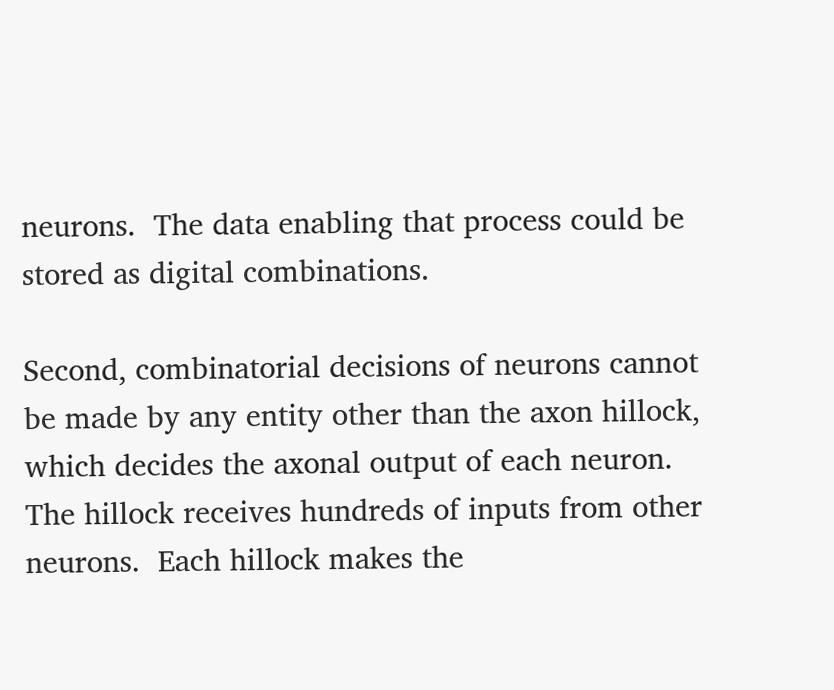neurons.  The data enabling that process could be stored as digital combinations.

Second, combinatorial decisions of neurons cannot be made by any entity other than the axon hillock, which decides the axonal output of each neuron.  The hillock receives hundreds of inputs from other neurons.  Each hillock makes the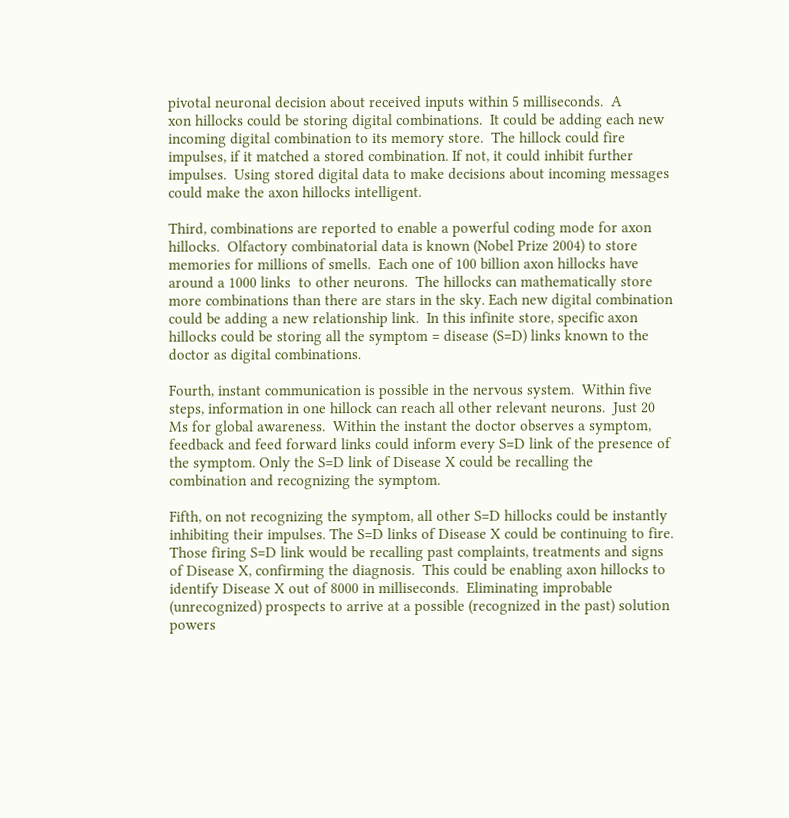pivotal neuronal decision about received inputs within 5 milliseconds.  A
xon hillocks could be storing digital combinations.  It could be adding each new incoming digital combination to its memory store.  The hillock could fire impulses, if it matched a stored combination. If not, it could inhibit further impulses.  Using stored digital data to make decisions about incoming messages could make the axon hillocks intelligent.

Third, combinations are reported to enable a powerful coding mode for axon hillocks.  Olfactory combinatorial data is known (Nobel Prize 2004) to store memories for millions of smells.  Each one of 100 billion axon hillocks have around a 1000 links  to other neurons.  The hillocks can mathematically store more combinations than there are stars in the sky. Each new digital combination could be adding a new relationship link.  In this infinite store, specific axon hillocks could be storing all the symptom = disease (S=D) links known to the doctor as digital combinations.

Fourth, instant communication is possible in the nervous system.  Within five steps, information in one hillock can reach all other relevant neurons.  Just 20 Ms for global awareness.  Within the instant the doctor observes a symptom,
feedback and feed forward links could inform every S=D link of the presence of the symptom. Only the S=D link of Disease X could be recalling the combination and recognizing the symptom.

Fifth, on not recognizing the symptom, all other S=D hillocks could be instantly inhibiting their impulses. The S=D links of Disease X could be continuing to fire. Those firing S=D link would be recalling past complaints, treatments and signs of Disease X, confirming the diagnosis.  This could be enabling axon hillocks to identify Disease X out of 8000 in milliseconds.  Eliminating improbable (unrecognized) prospects to arrive at a possible (recognized in the past) solution powers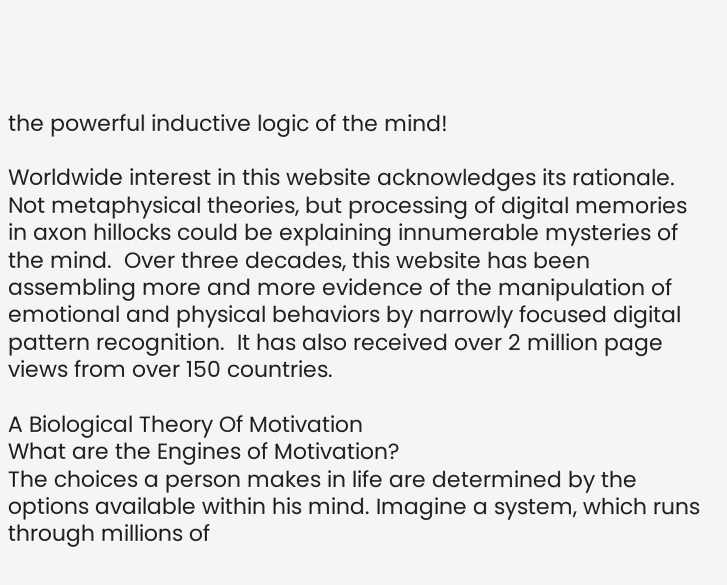the powerful inductive logic of the mind!

Worldwide interest in this website acknowledges its rationale. Not metaphysical theories, but processing of digital memories in axon hillocks could be explaining innumerable mysteries of the mind.  Over three decades, this website has been assembling more and more evidence of the manipulation of emotional and physical behaviors by narrowly focused digital pattern recognition.  It has also received over 2 million page views from over 150 countries.

A Biological Theory Of Motivation
What are the Engines of Motivation?
The choices a person makes in life are determined by the options available within his mind. Imagine a system, which runs through millions of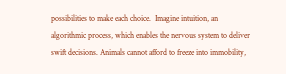possibilities to make each choice.  Imagine intuition, an algorithmic process, which enables the nervous system to deliver swift decisions. Animals cannot afford to freeze into immobility,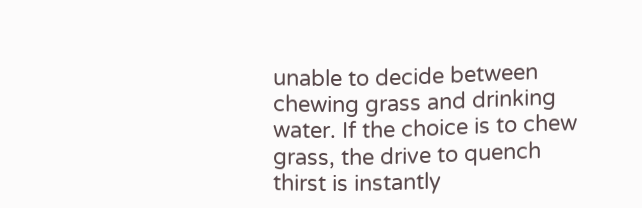unable to decide between chewing grass and drinking water. If the choice is to chew grass, the drive to quench thirst is instantly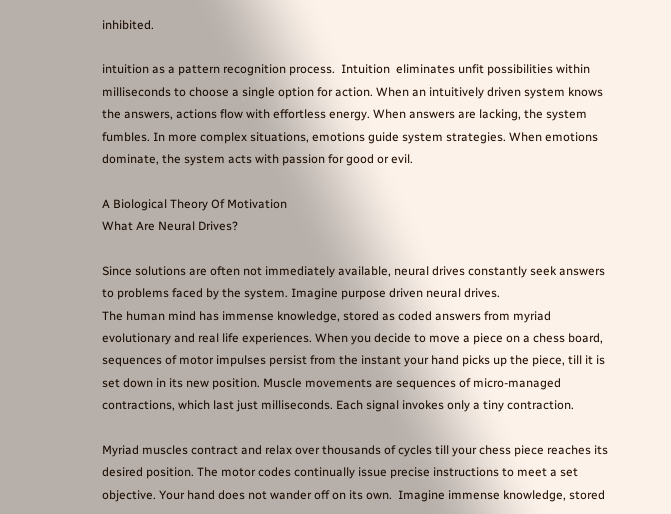inhibited.

intuition as a pattern recognition process.  Intuition  eliminates unfit possibilities within milliseconds to choose a single option for action. When an intuitively driven system knows the answers, actions flow with effortless energy. When answers are lacking, the system fumbles. In more complex situations, emotions guide system strategies. When emotions dominate, the system acts with passion for good or evil.

A Biological Theory Of Motivation
What Are Neural Drives?

Since solutions are often not immediately available, neural drives constantly seek answers to problems faced by the system. Imagine purpose driven neural drives.
The human mind has immense knowledge, stored as coded answers from myriad evolutionary and real life experiences. When you decide to move a piece on a chess board, sequences of motor impulses persist from the instant your hand picks up the piece, till it is set down in its new position. Muscle movements are sequences of micro-managed contractions, which last just milliseconds. Each signal invokes only a tiny contraction.

Myriad muscles contract and relax over thousands of cycles till your chess piece reaches its desired position. The motor codes continually issue precise instructions to meet a set objective. Your hand does not wander off on its own.  Imagine immense knowledge, stored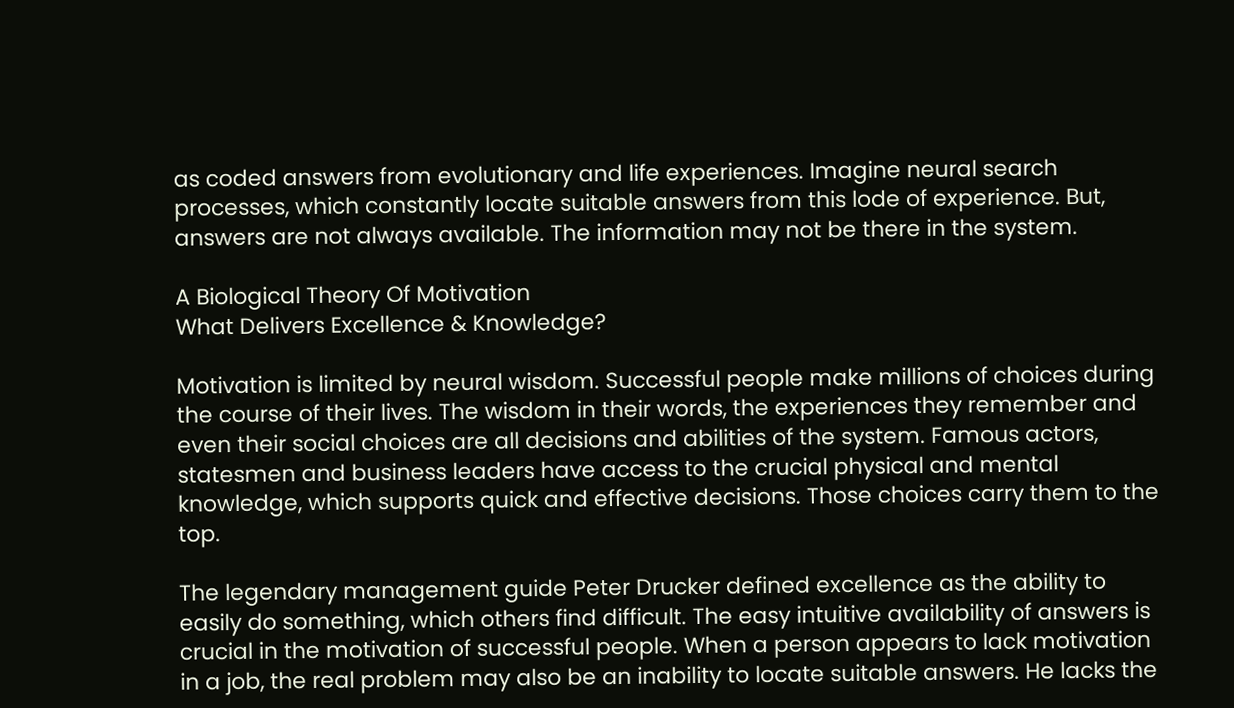as coded answers from evolutionary and life experiences. Imagine neural search processes, which constantly locate suitable answers from this lode of experience. But, answers are not always available. The information may not be there in the system.

A Biological Theory Of Motivation
What Delivers Excellence & Knowledge?

Motivation is limited by neural wisdom. Successful people make millions of choices during the course of their lives. The wisdom in their words, the experiences they remember and even their social choices are all decisions and abilities of the system. Famous actors, statesmen and business leaders have access to the crucial physical and mental knowledge, which supports quick and effective decisions. Those choices carry them to the top.

The legendary management guide Peter Drucker defined excellence as the ability to easily do something, which others find difficult. The easy intuitive availability of answers is crucial in the motivation of successful people. When a person appears to lack motivation in a job, the real problem may also be an inability to locate suitable answers. He lacks the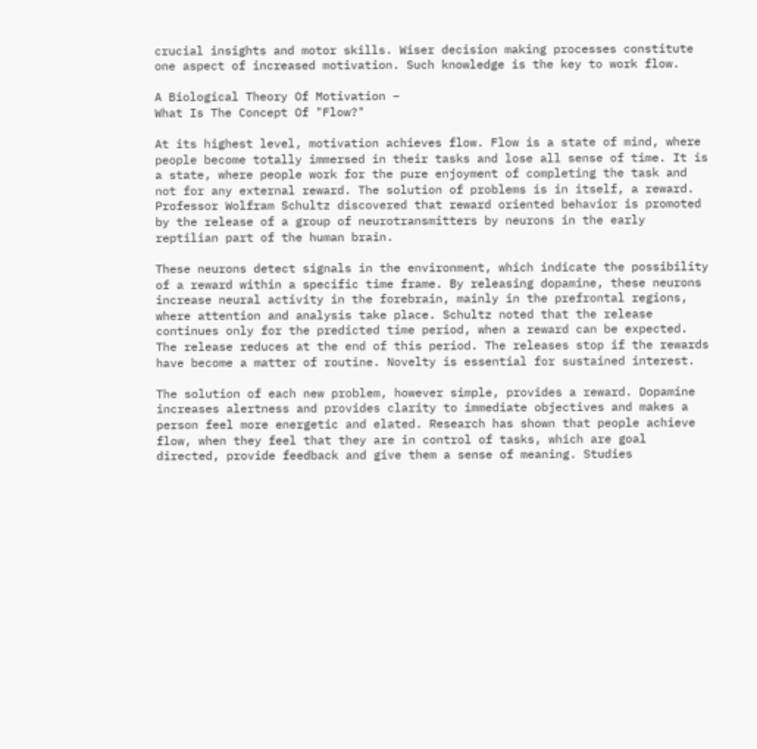crucial insights and motor skills. Wiser decision making processes constitute one aspect of increased motivation. Such knowledge is the key to work flow.

A Biological Theory Of Motivation –
What Is The Concept Of "Flow?"

At its highest level, motivation achieves flow. Flow is a state of mind, where people become totally immersed in their tasks and lose all sense of time. It is a state, where people work for the pure enjoyment of completing the task and not for any external reward. The solution of problems is in itself, a reward. Professor Wolfram Schultz discovered that reward oriented behavior is promoted by the release of a group of neurotransmitters by neurons in the early reptilian part of the human brain.

These neurons detect signals in the environment, which indicate the possibility of a reward within a specific time frame. By releasing dopamine, these neurons increase neural activity in the forebrain, mainly in the prefrontal regions, where attention and analysis take place. Schultz noted that the release continues only for the predicted time period, when a reward can be expected. The release reduces at the end of this period. The releases stop if the rewards have become a matter of routine. Novelty is essential for sustained interest.

The solution of each new problem, however simple, provides a reward. Dopamine increases alertness and provides clarity to immediate objectives and makes a person feel more energetic and elated. Research has shown that people achieve flow, when they feel that they are in control of tasks, which are goal directed, provide feedback and give them a sense of meaning. Studies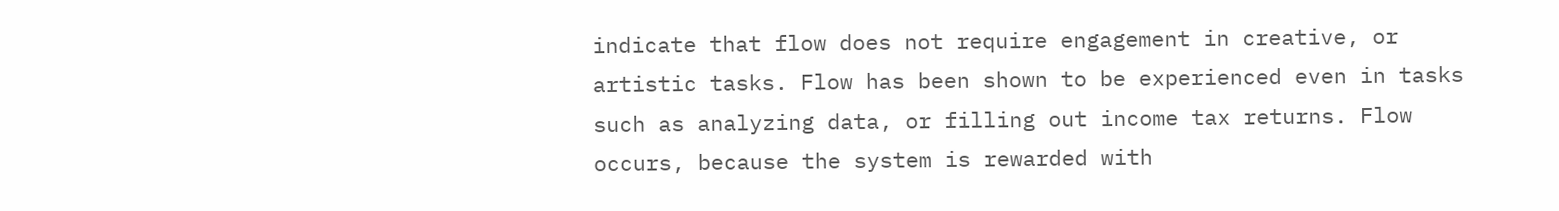indicate that flow does not require engagement in creative, or artistic tasks. Flow has been shown to be experienced even in tasks such as analyzing data, or filling out income tax returns. Flow occurs, because the system is rewarded with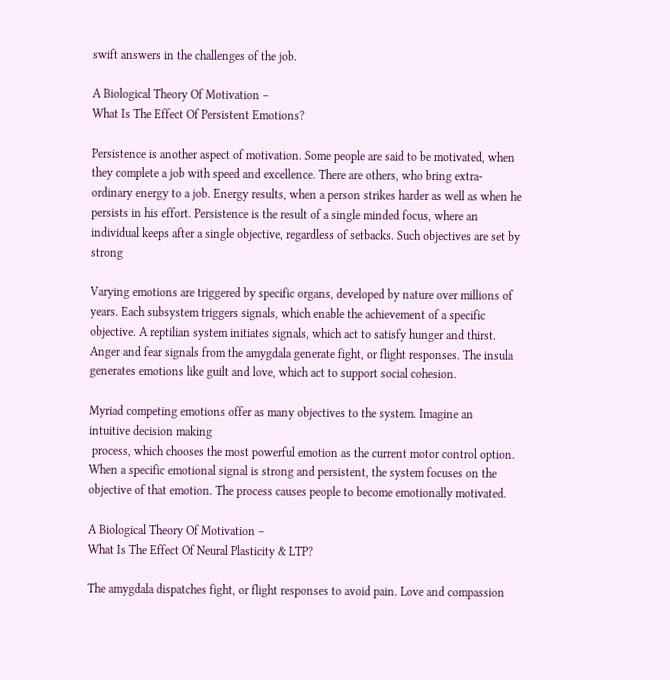swift answers in the challenges of the job.

A Biological Theory Of Motivation –
What Is The Effect Of Persistent Emotions?

Persistence is another aspect of motivation. Some people are said to be motivated, when they complete a job with speed and excellence. There are others, who bring extra-ordinary energy to a job. Energy results, when a person strikes harder as well as when he persists in his effort. Persistence is the result of a single minded focus, where an individual keeps after a single objective, regardless of setbacks. Such objectives are set by strong

Varying emotions are triggered by specific organs, developed by nature over millions of years. Each subsystem triggers signals, which enable the achievement of a specific objective. A reptilian system initiates signals, which act to satisfy hunger and thirst. Anger and fear signals from the amygdala generate fight, or flight responses. The insula generates emotions like guilt and love, which act to support social cohesion.

Myriad competing emotions offer as many objectives to the system. Imagine an
intuitive decision making
 process, which chooses the most powerful emotion as the current motor control option. When a specific emotional signal is strong and persistent, the system focuses on the objective of that emotion. The process causes people to become emotionally motivated.

A Biological Theory Of Motivation –
What Is The Effect Of Neural Plasticity & LTP?

The amygdala dispatches fight, or flight responses to avoid pain. Love and compassion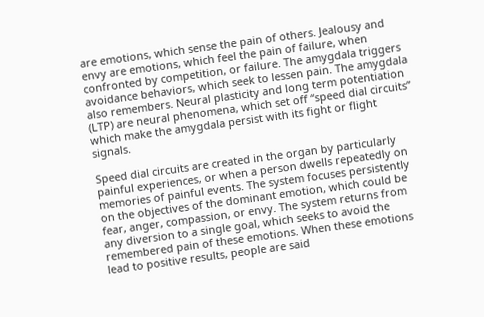are emotions, which sense the pain of others. Jealousy and envy are emotions, which feel the pain of failure, when confronted by competition, or failure. The amygdala triggers avoidance behaviors, which seek to lessen pain. The amygdala also remembers. Neural plasticity and long term potentiation (LTP) are neural phenomena, which set off “speed dial circuits” which make the amygdala persist with its fight or flight signals.

Speed dial circuits are created in the organ by particularly painful experiences, or when a person dwells repeatedly on memories of painful events. The system focuses persistently on the objectives of the dominant emotion, which could be fear, anger, compassion, or envy. The system returns from any diversion to a single goal, which seeks to avoid the remembered pain of these emotions. When these emotions lead to positive results, people are said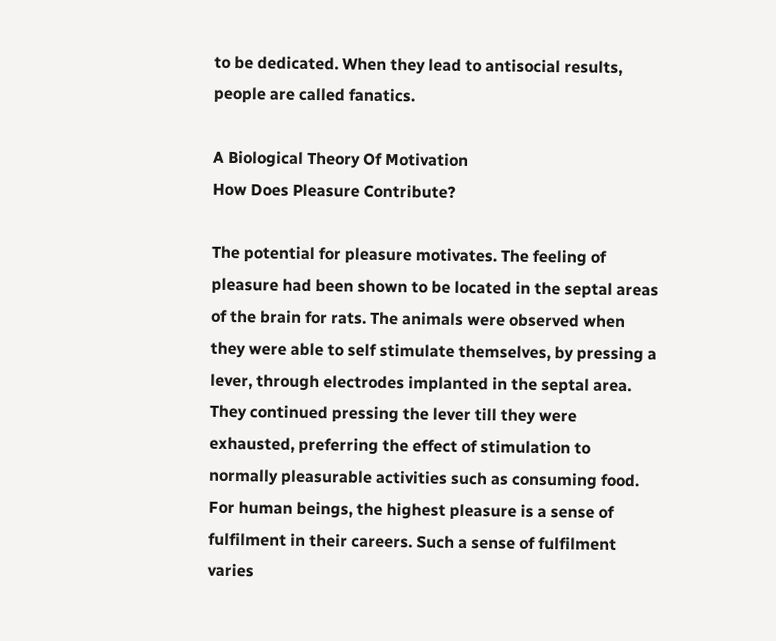to be dedicated. When they lead to antisocial results, people are called fanatics.

A Biological Theory Of Motivation
How Does Pleasure Contribute?

The potential for pleasure motivates. The feeling of pleasure had been shown to be located in the septal areas of the brain for rats. The animals were observed when they were able to self stimulate themselves, by pressing a lever, through electrodes implanted in the septal area. They continued pressing the lever till they were exhausted, preferring the effect of stimulation to normally pleasurable activities such as consuming food. For human beings, the highest pleasure is a sense of fulfilment in their careers. Such a sense of fulfilment varies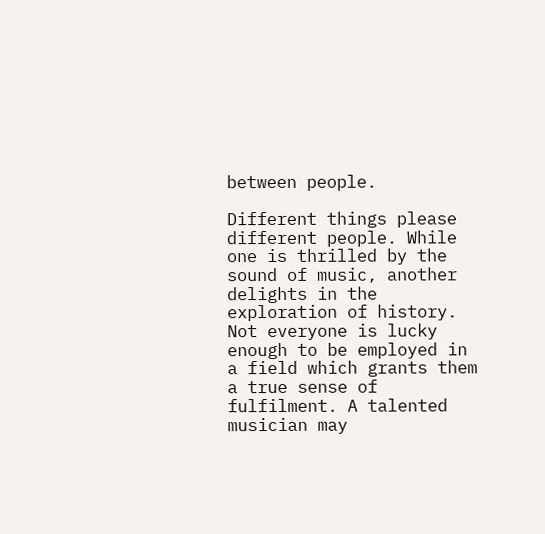between people.

Different things please different people. While one is thrilled by the sound of music, another delights in the exploration of history. Not everyone is lucky enough to be employed in a field which grants them a true sense of fulfilment. A talented musician may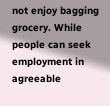not enjoy bagging grocery. While people can seek employment in agreeable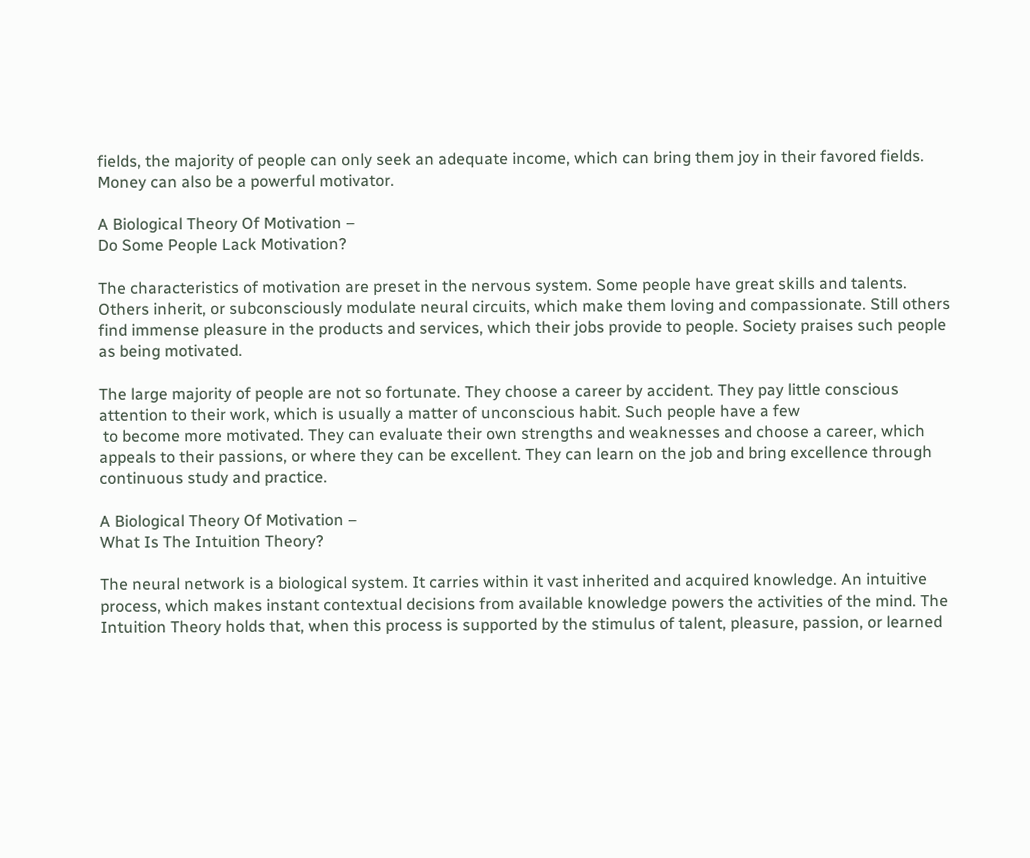fields, the majority of people can only seek an adequate income, which can bring them joy in their favored fields. Money can also be a powerful motivator.

A Biological Theory Of Motivation –
Do Some People Lack Motivation?

The characteristics of motivation are preset in the nervous system. Some people have great skills and talents. Others inherit, or subconsciously modulate neural circuits, which make them loving and compassionate. Still others find immense pleasure in the products and services, which their jobs provide to people. Society praises such people as being motivated.

The large majority of people are not so fortunate. They choose a career by accident. They pay little conscious attention to their work, which is usually a matter of unconscious habit. Such people have a few
 to become more motivated. They can evaluate their own strengths and weaknesses and choose a career, which appeals to their passions, or where they can be excellent. They can learn on the job and bring excellence through continuous study and practice.

A Biological Theory Of Motivation –
What Is The Intuition Theory?

The neural network is a biological system. It carries within it vast inherited and acquired knowledge. An intuitive process, which makes instant contextual decisions from available knowledge powers the activities of the mind. The Intuition Theory holds that, when this process is supported by the stimulus of talent, pleasure, passion, or learned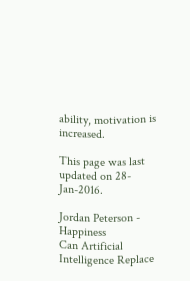ability, motivation is increased.

This page was last updated on 28-Jan-2016.

Jordan Peterson - Happiness
Can Artificial Intelligence Replace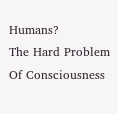Humans?
The Hard Problem Of Consciousness